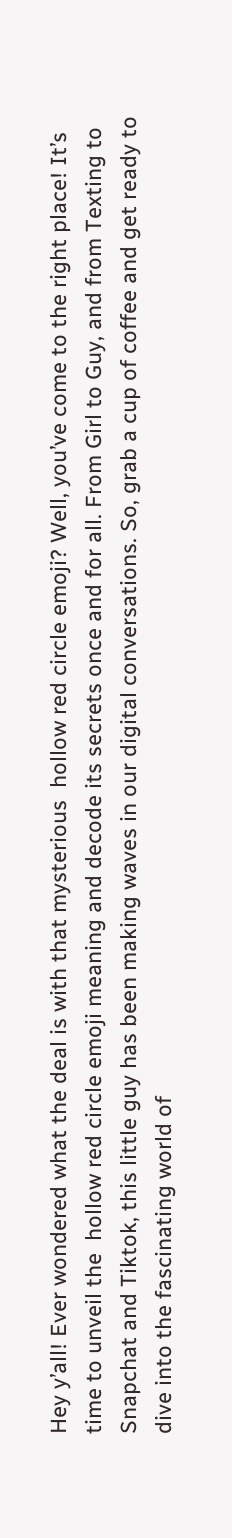Hey y’all! Ever wondered what the deal is with that mysterious  hollow red circle emoji? Well, you’ve come to the right place! It’s time to unveil the  hollow red circle emoji meaning and decode its secrets once and for all. From Girl to Guy, and from Texting to Snapchat and Tiktok, this little guy has been making waves in our digital conversations. So, grab a cup of coffee and get ready to dive into the fascinating world of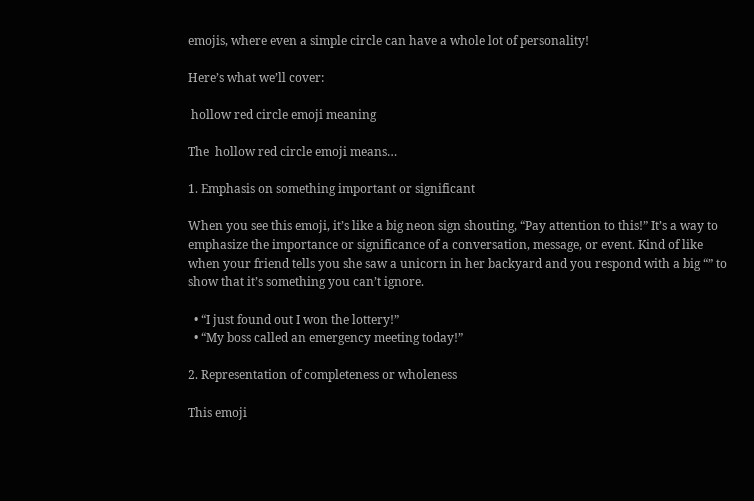emojis, where even a simple circle can have a whole lot of personality!

Here’s what we’ll cover:

 hollow red circle emoji meaning

The  hollow red circle emoji means…

1. Emphasis on something important or significant

When you see this emoji, it’s like a big neon sign shouting, “Pay attention to this!” It’s a way to emphasize the importance or significance of a conversation, message, or event. Kind of like when your friend tells you she saw a unicorn in her backyard and you respond with a big “” to show that it’s something you can’t ignore.

  • “I just found out I won the lottery!”
  • “My boss called an emergency meeting today!”

2. Representation of completeness or wholeness

This emoji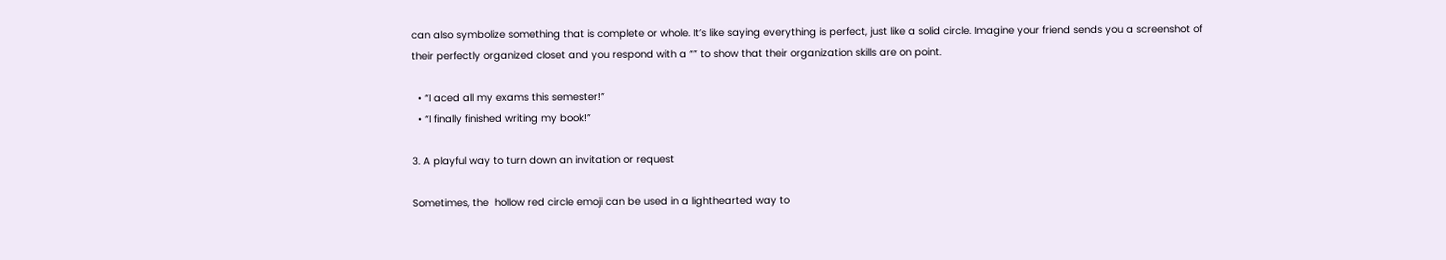can also symbolize something that is complete or whole. It’s like saying everything is perfect, just like a solid circle. Imagine your friend sends you a screenshot of their perfectly organized closet and you respond with a “” to show that their organization skills are on point.

  • “I aced all my exams this semester!”
  • “I finally finished writing my book!”

3. A playful way to turn down an invitation or request

Sometimes, the  hollow red circle emoji can be used in a lighthearted way to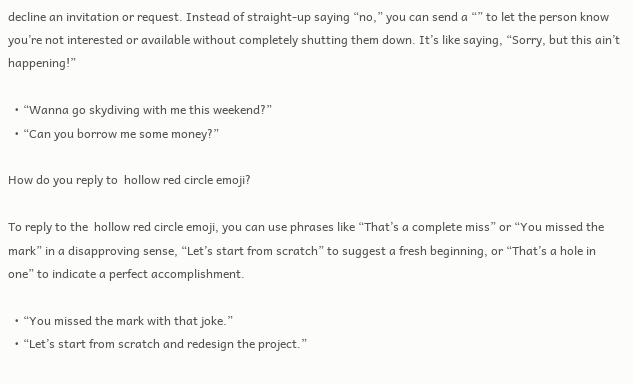decline an invitation or request. Instead of straight-up saying “no,” you can send a “” to let the person know you’re not interested or available without completely shutting them down. It’s like saying, “Sorry, but this ain’t happening!”

  • “Wanna go skydiving with me this weekend?”
  • “Can you borrow me some money?”

How do you reply to  hollow red circle emoji?

To reply to the  hollow red circle emoji, you can use phrases like “That’s a complete miss” or “You missed the mark” in a disapproving sense, “Let’s start from scratch” to suggest a fresh beginning, or “That’s a hole in one” to indicate a perfect accomplishment.

  • “You missed the mark with that joke.”
  • “Let’s start from scratch and redesign the project.”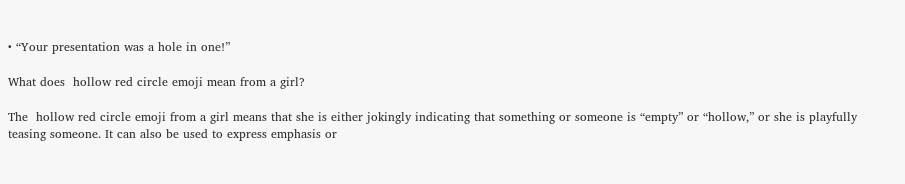• “Your presentation was a hole in one!”

What does  hollow red circle emoji mean from a girl?

The  hollow red circle emoji from a girl means that she is either jokingly indicating that something or someone is “empty” or “hollow,” or she is playfully teasing someone. It can also be used to express emphasis or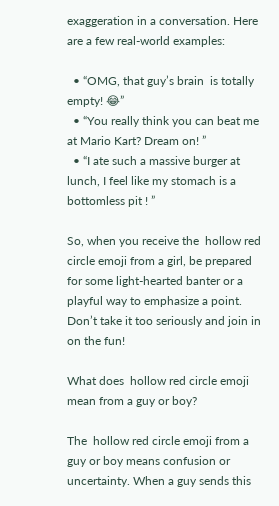exaggeration in a conversation. Here are a few real-world examples:

  • “OMG, that guy’s brain  is totally empty! 😂”
  • “You really think you can beat me at Mario Kart? Dream on! ”
  • “I ate such a massive burger at lunch, I feel like my stomach is a bottomless pit ! ”

So, when you receive the  hollow red circle emoji from a girl, be prepared for some light-hearted banter or a playful way to emphasize a point. Don’t take it too seriously and join in on the fun!

What does  hollow red circle emoji mean from a guy or boy?

The  hollow red circle emoji from a guy or boy means confusion or uncertainty. When a guy sends this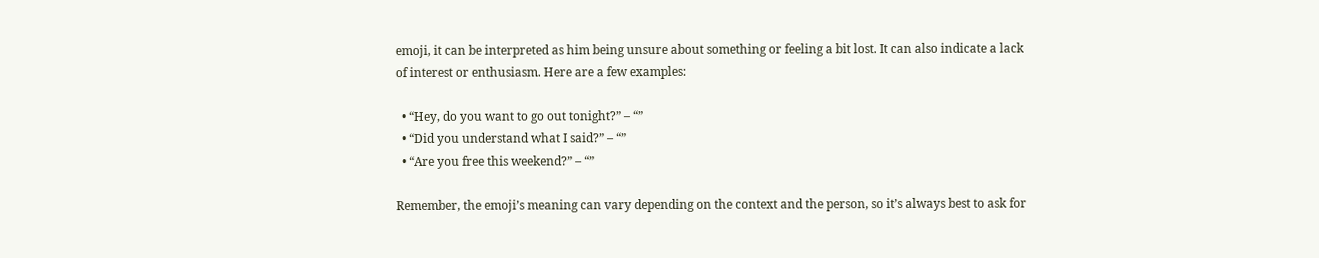emoji, it can be interpreted as him being unsure about something or feeling a bit lost. It can also indicate a lack of interest or enthusiasm. Here are a few examples:

  • “Hey, do you want to go out tonight?” – “”
  • “Did you understand what I said?” – “”
  • “Are you free this weekend?” – “”

Remember, the emoji’s meaning can vary depending on the context and the person, so it’s always best to ask for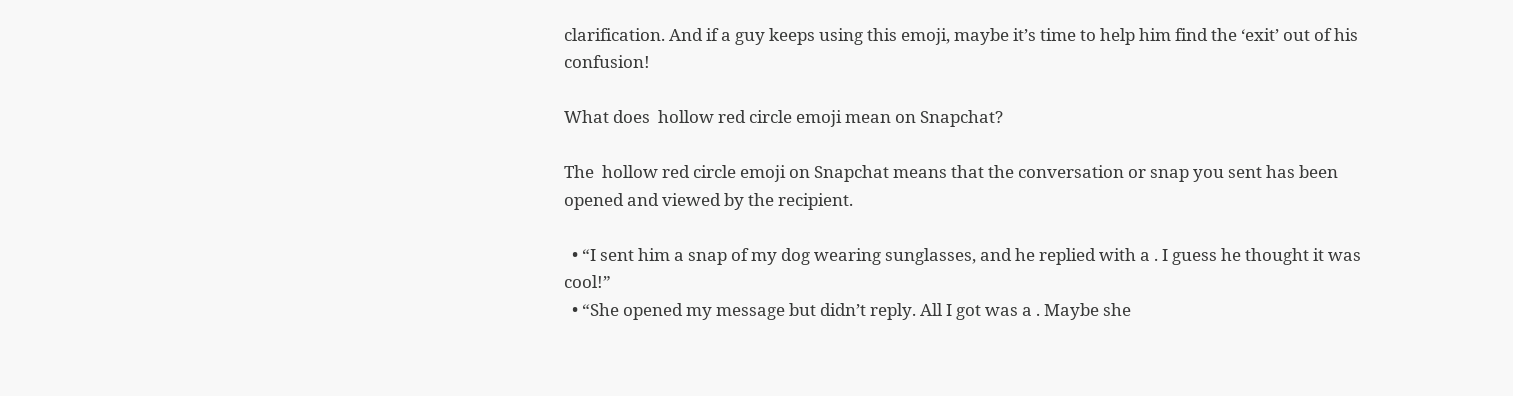clarification. And if a guy keeps using this emoji, maybe it’s time to help him find the ‘exit’ out of his confusion!

What does  hollow red circle emoji mean on Snapchat?

The  hollow red circle emoji on Snapchat means that the conversation or snap you sent has been opened and viewed by the recipient.

  • “I sent him a snap of my dog wearing sunglasses, and he replied with a . I guess he thought it was cool!”
  • “She opened my message but didn’t reply. All I got was a . Maybe she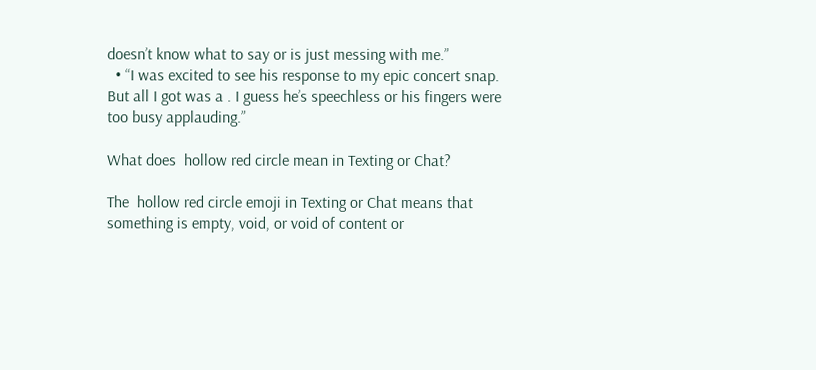doesn’t know what to say or is just messing with me.”
  • “I was excited to see his response to my epic concert snap. But all I got was a . I guess he’s speechless or his fingers were too busy applauding.”

What does  hollow red circle mean in Texting or Chat?

The  hollow red circle emoji in Texting or Chat means that something is empty, void, or void of content or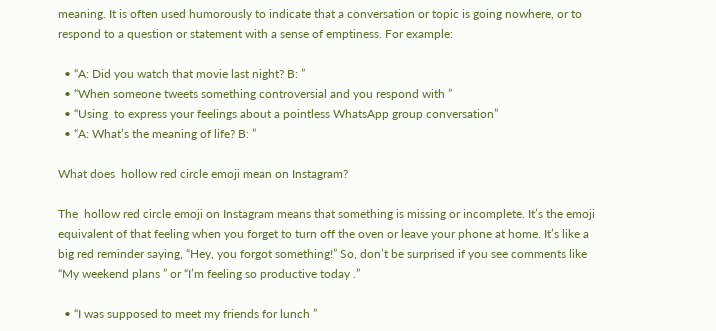meaning. It is often used humorously to indicate that a conversation or topic is going nowhere, or to respond to a question or statement with a sense of emptiness. For example:

  • “A: Did you watch that movie last night? B: ”
  • “When someone tweets something controversial and you respond with ”
  • “Using  to express your feelings about a pointless WhatsApp group conversation”
  • “A: What’s the meaning of life? B: ”

What does  hollow red circle emoji mean on Instagram?

The  hollow red circle emoji on Instagram means that something is missing or incomplete. It’s the emoji equivalent of that feeling when you forget to turn off the oven or leave your phone at home. It’s like a big red reminder saying, “Hey, you forgot something!” So, don’t be surprised if you see comments like “My weekend plans ” or “I’m feeling so productive today .”

  • “I was supposed to meet my friends for lunch ”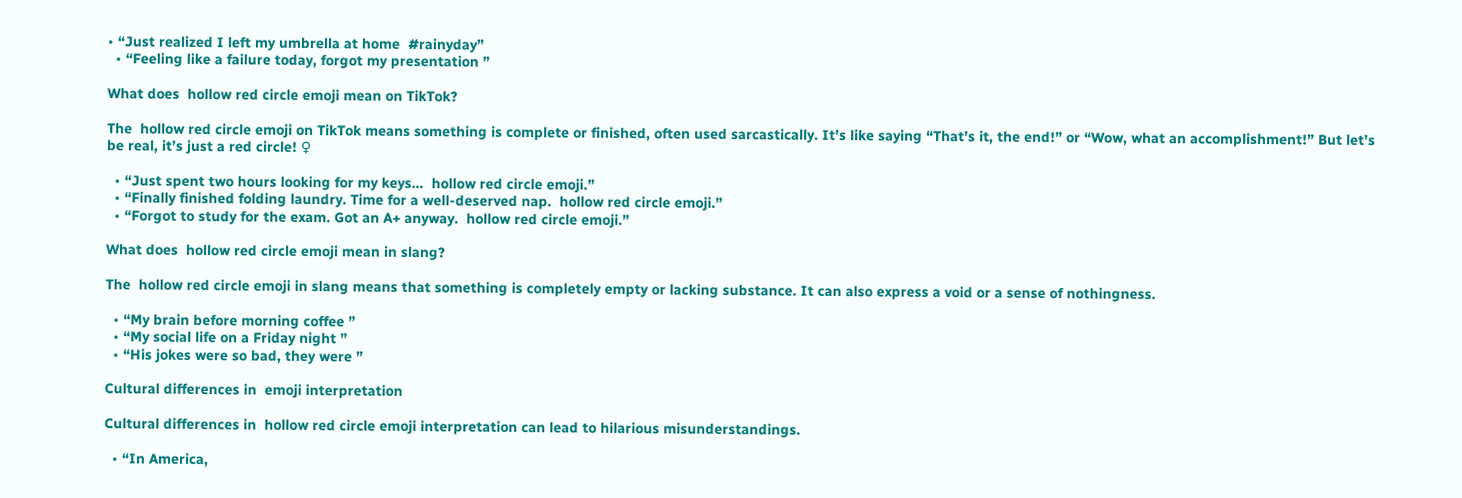• “Just realized I left my umbrella at home  #rainyday”
  • “Feeling like a failure today, forgot my presentation ”

What does  hollow red circle emoji mean on TikTok?

The  hollow red circle emoji on TikTok means something is complete or finished, often used sarcastically. It’s like saying “That’s it, the end!” or “Wow, what an accomplishment!” But let’s be real, it’s just a red circle! ♀

  • “Just spent two hours looking for my keys…  hollow red circle emoji.”
  • “Finally finished folding laundry. Time for a well-deserved nap.  hollow red circle emoji.”
  • “Forgot to study for the exam. Got an A+ anyway.  hollow red circle emoji.”

What does  hollow red circle emoji mean in slang?

The  hollow red circle emoji in slang means that something is completely empty or lacking substance. It can also express a void or a sense of nothingness.

  • “My brain before morning coffee ”
  • “My social life on a Friday night ”
  • “His jokes were so bad, they were ”

Cultural differences in  emoji interpretation

Cultural differences in  hollow red circle emoji interpretation can lead to hilarious misunderstandings.

  • “In America,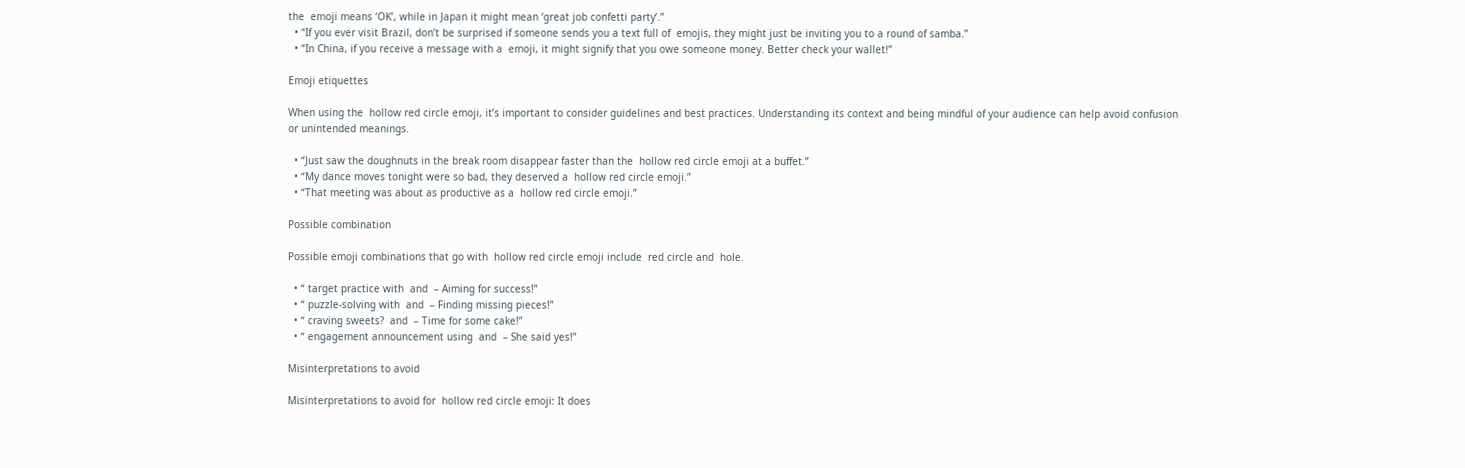the  emoji means ‘OK’, while in Japan it might mean ‘great job confetti party’.”
  • “If you ever visit Brazil, don’t be surprised if someone sends you a text full of  emojis, they might just be inviting you to a round of samba.”
  • “In China, if you receive a message with a  emoji, it might signify that you owe someone money. Better check your wallet!”

Emoji etiquettes

When using the  hollow red circle emoji, it’s important to consider guidelines and best practices. Understanding its context and being mindful of your audience can help avoid confusion or unintended meanings.

  • “Just saw the doughnuts in the break room disappear faster than the  hollow red circle emoji at a buffet.”
  • “My dance moves tonight were so bad, they deserved a  hollow red circle emoji.”
  • “That meeting was about as productive as a  hollow red circle emoji.”

Possible combination

Possible emoji combinations that go with  hollow red circle emoji include  red circle and  hole.

  • “ target practice with  and  – Aiming for success!”
  • “ puzzle-solving with  and  – Finding missing pieces!”
  • “ craving sweets?  and  – Time for some cake!”
  • “ engagement announcement using  and  – She said yes!”

Misinterpretations to avoid

Misinterpretations to avoid for  hollow red circle emoji: It does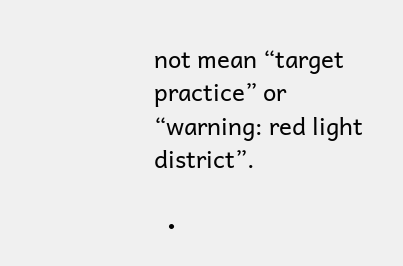not mean “target practice” or “warning: red light district”.

  •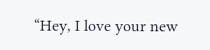“Hey, I love your new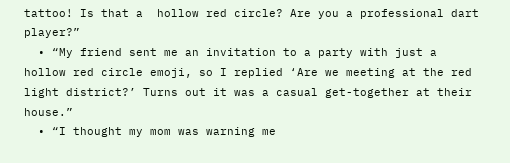tattoo! Is that a  hollow red circle? Are you a professional dart player?”
  • “My friend sent me an invitation to a party with just a  hollow red circle emoji, so I replied ‘Are we meeting at the red light district?’ Turns out it was a casual get-together at their house.”
  • “I thought my mom was warning me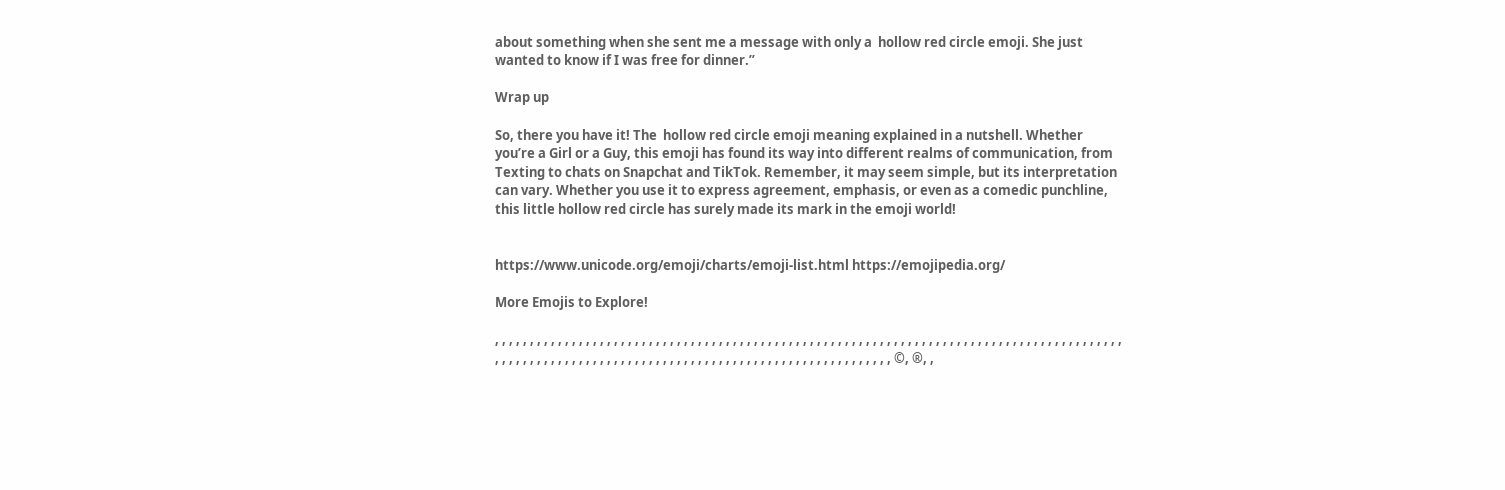about something when she sent me a message with only a  hollow red circle emoji. She just wanted to know if I was free for dinner.”

Wrap up

So, there you have it! The  hollow red circle emoji meaning explained in a nutshell. Whether you’re a Girl or a Guy, this emoji has found its way into different realms of communication, from Texting to chats on Snapchat and TikTok. Remember, it may seem simple, but its interpretation can vary. Whether you use it to express agreement, emphasis, or even as a comedic punchline, this little hollow red circle has surely made its mark in the emoji world!


https://www.unicode.org/emoji/charts/emoji-list.html https://emojipedia.org/

More Emojis to Explore!

, , , , , , , , , , , , , , , , , , , , , , , , , , , , , , , , , , , , , , , , , , , , , , , , , , , , , , , , , , , , , , , , , , , , , , , , , , , , , , , , , , , , , , , , , , , , , , , , , , , , , , , , , , , , , , , , , , , , , , , , , , , , , , , , , , , , , , , , , , , , , , , , , , , ©, ®, ,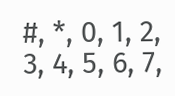#, *, 0, 1, 2, 3, 4, 5, 6, 7,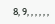8, 9, , , , , ,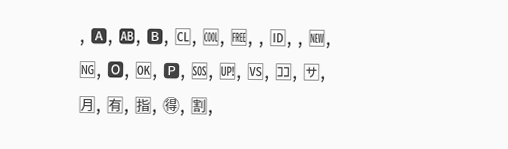, 🅰, 🆎, 🅱, 🆑, 🆒, 🆓, , 🆔, , 🆕, 🆖, 🅾, 🆗, 🅿, 🆘, 🆙, 🆚, 🈁, 🈂, 🈷, 🈶, 🈯, 🉐, 🈹,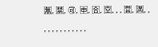🈚, 🈲, 🉑, 🈸, 🈴, 🈳, , , 🈺, 🈵, , , , , , , , , , , , ,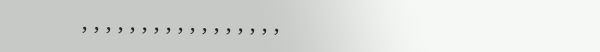, , , , , , , , , , , , , , , , ,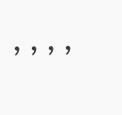, , , ,